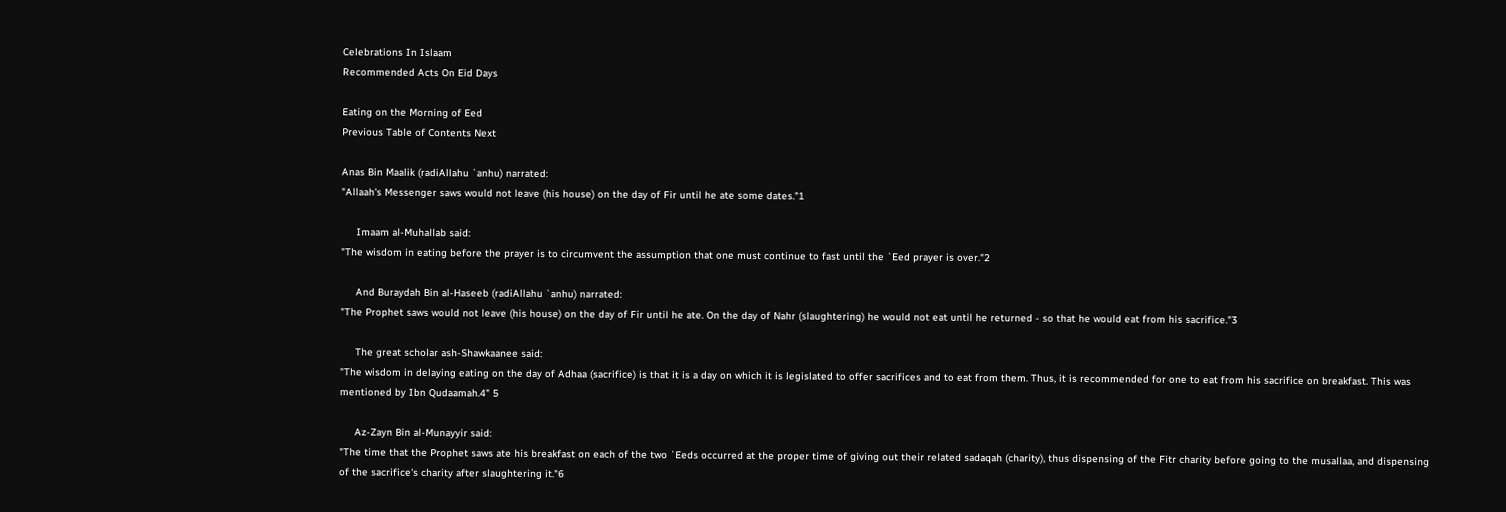Celebrations In Islaam
Recommended Acts On Eid Days

Eating on the Morning of Eed
Previous Table of Contents Next

Anas Bin Maalik (radiAllahu `anhu) narrated:
"Allaah's Messenger saws would not leave (his house) on the day of Fir until he ate some dates."1

     Imaam al-Muhallab said:
"The wisdom in eating before the prayer is to circumvent the assumption that one must continue to fast until the `Eed prayer is over."2

     And Buraydah Bin al-Haseeb (radiAllahu `anhu) narrated:
"The Prophet saws would not leave (his house) on the day of Fir until he ate. On the day of Nahr (slaughtering) he would not eat until he returned - so that he would eat from his sacrifice."3

     The great scholar ash-Shawkaanee said:
"The wisdom in delaying eating on the day of Adhaa (sacrifice) is that it is a day on which it is legislated to offer sacrifices and to eat from them. Thus, it is recommended for one to eat from his sacrifice on breakfast. This was mentioned by Ibn Qudaamah.4" 5

     Az-Zayn Bin al-Munayyir said:
"The time that the Prophet saws ate his breakfast on each of the two `Eeds occurred at the proper time of giving out their related sadaqah (charity), thus dispensing of the Fitr charity before going to the musallaa, and dispensing of the sacrifice's charity after slaughtering it."6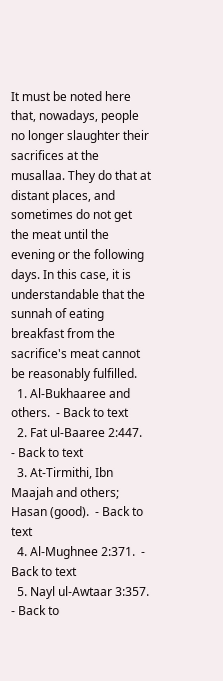It must be noted here that, nowadays, people no longer slaughter their sacrifices at the musallaa. They do that at distant places, and sometimes do not get the meat until the evening or the following days. In this case, it is understandable that the sunnah of eating breakfast from the sacrifice's meat cannot be reasonably fulfilled.
  1. Al-Bukhaaree and others.  - Back to text
  2. Fat ul-Baaree 2:447.  - Back to text
  3. At-Tirmithi, Ibn Maajah and others; Hasan (good).  - Back to text
  4. Al-Mughnee 2:371.  - Back to text
  5. Nayl ul-Awtaar 3:357.  - Back to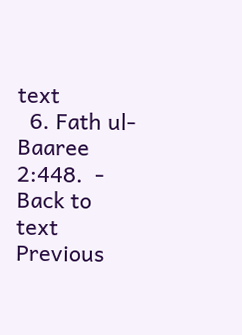text
  6. Fath ul-Baaree 2:448.  - Back to text
Previous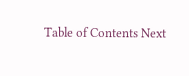Table of Contents Next